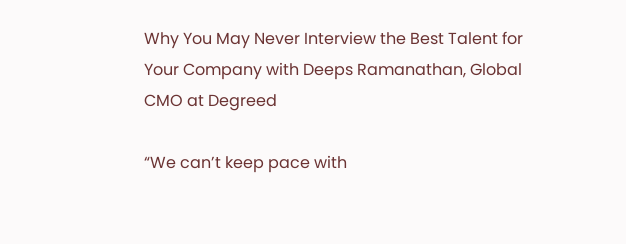Why You May Never Interview the Best Talent for Your Company with Deeps Ramanathan, Global CMO at Degreed

“We can’t keep pace with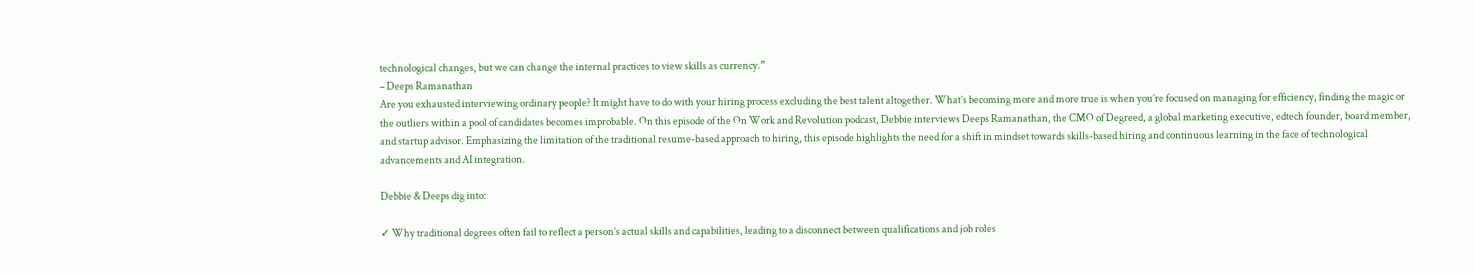technological changes, but we can change the internal practices to view skills as currency.”
– Deeps Ramanathan
Are you exhausted interviewing ordinary people? It might have to do with your hiring process excluding the best talent altogether. What’s becoming more and more true is when you’re focused on managing for efficiency, finding the magic or the outliers within a pool of candidates becomes improbable. On this episode of the On Work and Revolution podcast, Debbie interviews Deeps Ramanathan, the CMO of Degreed, a global marketing executive, edtech founder, board member, and startup advisor. Emphasizing the limitation of the traditional resume-based approach to hiring, this episode highlights the need for a shift in mindset towards skills-based hiring and continuous learning in the face of technological advancements and AI integration.

Debbie & Deeps dig into:

✓ Why traditional degrees often fail to reflect a person’s actual skills and capabilities, leading to a disconnect between qualifications and job roles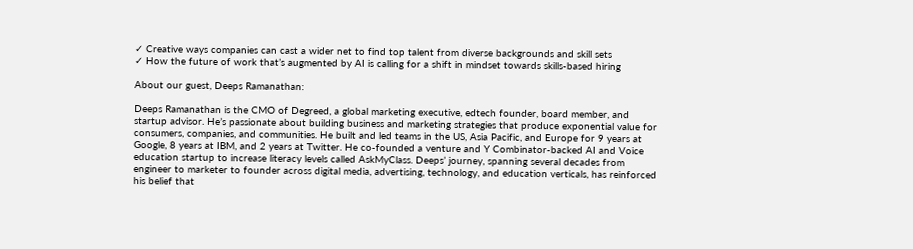✓ Creative ways companies can cast a wider net to find top talent from diverse backgrounds and skill sets
✓ How the future of work that’s augmented by AI is calling for a shift in mindset towards skills-based hiring

About our guest, Deeps Ramanathan:

Deeps Ramanathan is the CMO of Degreed, a global marketing executive, edtech founder, board member, and startup advisor. He’s passionate about building business and marketing strategies that produce exponential value for consumers, companies, and communities. He built and led teams in the US, Asia Pacific, and Europe for 9 years at Google, 8 years at IBM, and 2 years at Twitter. He co-founded a venture and Y Combinator-backed AI and Voice education startup to increase literacy levels called AskMyClass. Deeps’ journey, spanning several decades from engineer to marketer to founder across digital media, advertising, technology, and education verticals, has reinforced his belief that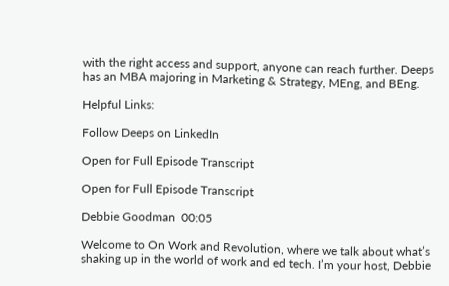with the right access and support, anyone can reach further. Deeps has an MBA majoring in Marketing & Strategy, MEng, and BEng.

Helpful Links:

Follow Deeps on LinkedIn

Open for Full Episode Transcript

Open for Full Episode Transcript

Debbie Goodman  00:05

Welcome to On Work and Revolution, where we talk about what’s shaking up in the world of work and ed tech. I’m your host, Debbie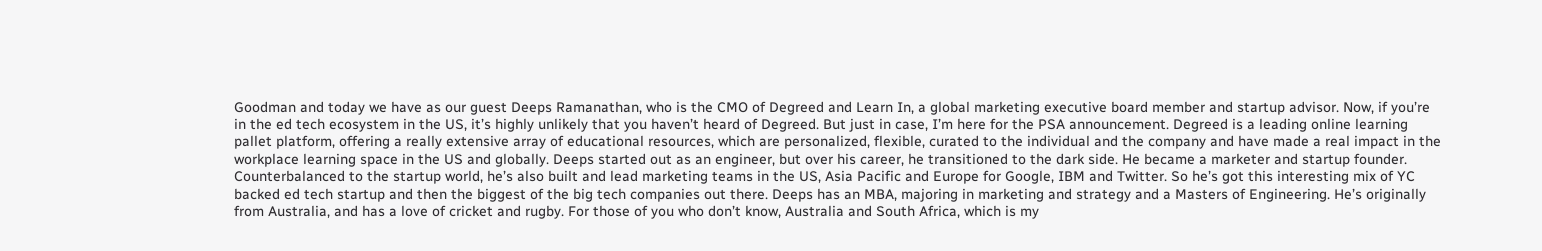Goodman and today we have as our guest Deeps Ramanathan, who is the CMO of Degreed and Learn In, a global marketing executive board member and startup advisor. Now, if you’re in the ed tech ecosystem in the US, it’s highly unlikely that you haven’t heard of Degreed. But just in case, I’m here for the PSA announcement. Degreed is a leading online learning pallet platform, offering a really extensive array of educational resources, which are personalized, flexible, curated to the individual and the company and have made a real impact in the workplace learning space in the US and globally. Deeps started out as an engineer, but over his career, he transitioned to the dark side. He became a marketer and startup founder. Counterbalanced to the startup world, he’s also built and lead marketing teams in the US, Asia Pacific and Europe for Google, IBM and Twitter. So he’s got this interesting mix of YC backed ed tech startup and then the biggest of the big tech companies out there. Deeps has an MBA, majoring in marketing and strategy and a Masters of Engineering. He’s originally from Australia, and has a love of cricket and rugby. For those of you who don’t know, Australia and South Africa, which is my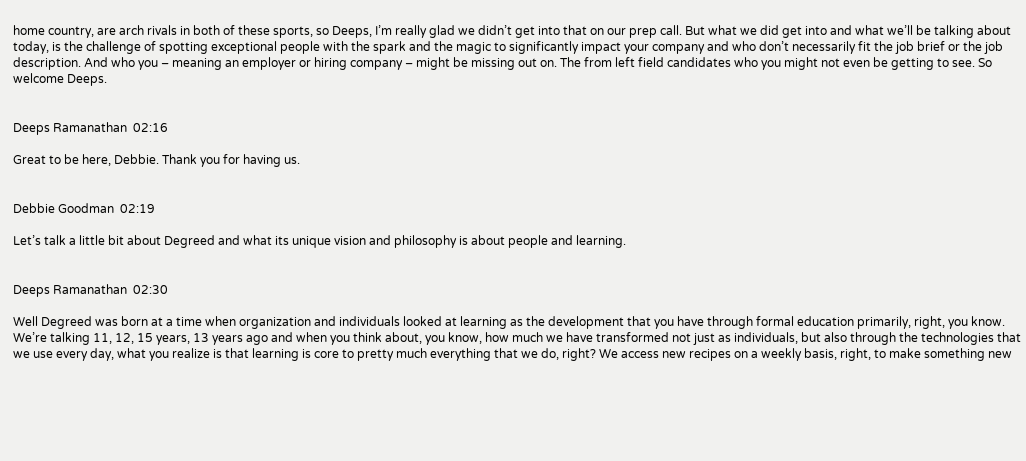home country, are arch rivals in both of these sports, so Deeps, I’m really glad we didn’t get into that on our prep call. But what we did get into and what we’ll be talking about today, is the challenge of spotting exceptional people with the spark and the magic to significantly impact your company and who don’t necessarily fit the job brief or the job description. And who you – meaning an employer or hiring company – might be missing out on. The from left field candidates who you might not even be getting to see. So welcome Deeps.


Deeps Ramanathan  02:16

Great to be here, Debbie. Thank you for having us.


Debbie Goodman  02:19

Let’s talk a little bit about Degreed and what its unique vision and philosophy is about people and learning.


Deeps Ramanathan  02:30

Well Degreed was born at a time when organization and individuals looked at learning as the development that you have through formal education primarily, right, you know. We’re talking 11, 12, 15 years, 13 years ago and when you think about, you know, how much we have transformed not just as individuals, but also through the technologies that we use every day, what you realize is that learning is core to pretty much everything that we do, right? We access new recipes on a weekly basis, right, to make something new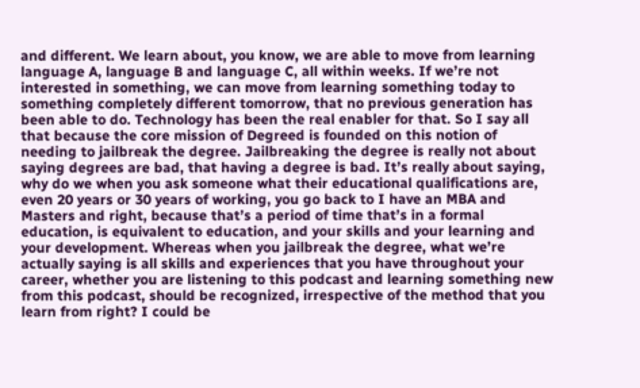and different. We learn about, you know, we are able to move from learning language A, language B and language C, all within weeks. If we’re not interested in something, we can move from learning something today to something completely different tomorrow, that no previous generation has been able to do. Technology has been the real enabler for that. So I say all that because the core mission of Degreed is founded on this notion of needing to jailbreak the degree. Jailbreaking the degree is really not about saying degrees are bad, that having a degree is bad. It’s really about saying, why do we when you ask someone what their educational qualifications are, even 20 years or 30 years of working, you go back to I have an MBA and Masters and right, because that’s a period of time that’s in a formal education, is equivalent to education, and your skills and your learning and your development. Whereas when you jailbreak the degree, what we’re actually saying is all skills and experiences that you have throughout your career, whether you are listening to this podcast and learning something new from this podcast, should be recognized, irrespective of the method that you learn from right? I could be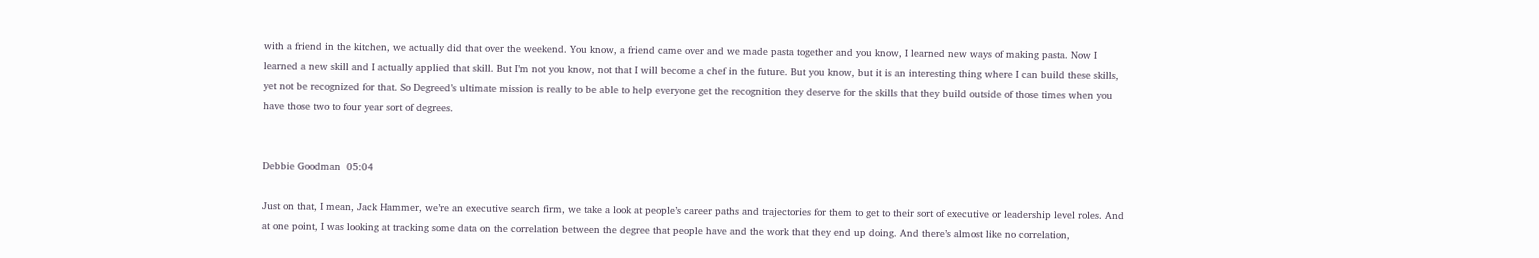with a friend in the kitchen, we actually did that over the weekend. You know, a friend came over and we made pasta together and you know, I learned new ways of making pasta. Now I learned a new skill and I actually applied that skill. But I’m not you know, not that I will become a chef in the future. But you know, but it is an interesting thing where I can build these skills, yet not be recognized for that. So Degreed’s ultimate mission is really to be able to help everyone get the recognition they deserve for the skills that they build outside of those times when you have those two to four year sort of degrees.


Debbie Goodman  05:04

Just on that, I mean, Jack Hammer, we’re an executive search firm, we take a look at people’s career paths and trajectories for them to get to their sort of executive or leadership level roles. And at one point, I was looking at tracking some data on the correlation between the degree that people have and the work that they end up doing. And there’s almost like no correlation,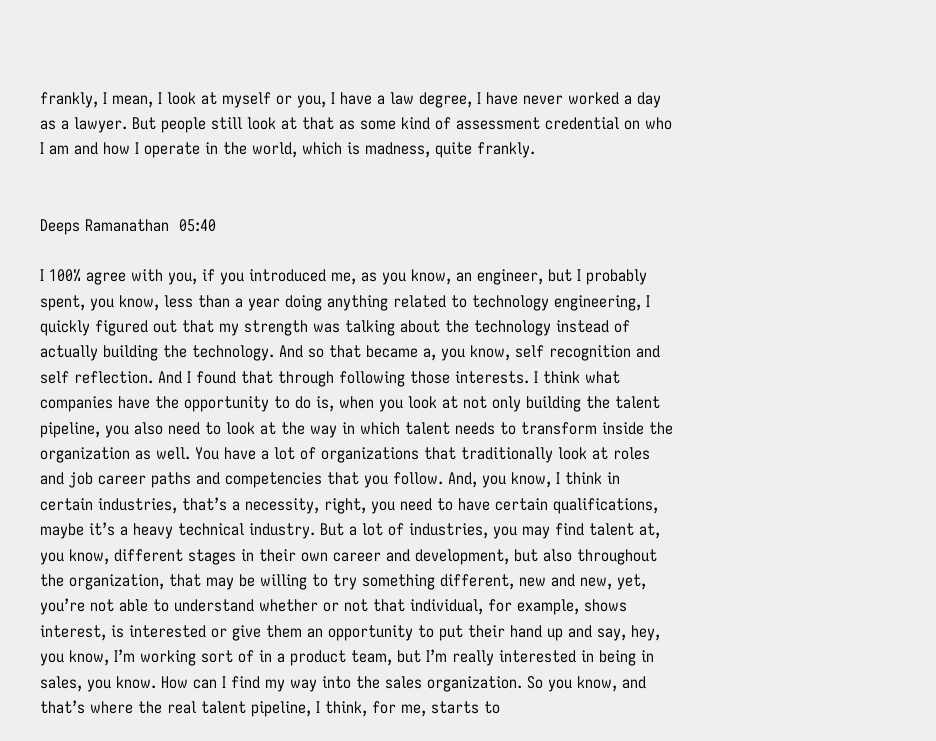frankly, I mean, I look at myself or you, I have a law degree, I have never worked a day as a lawyer. But people still look at that as some kind of assessment credential on who I am and how I operate in the world, which is madness, quite frankly.


Deeps Ramanathan  05:40

I 100% agree with you, if you introduced me, as you know, an engineer, but I probably spent, you know, less than a year doing anything related to technology engineering, I quickly figured out that my strength was talking about the technology instead of actually building the technology. And so that became a, you know, self recognition and self reflection. And I found that through following those interests. I think what companies have the opportunity to do is, when you look at not only building the talent pipeline, you also need to look at the way in which talent needs to transform inside the organization as well. You have a lot of organizations that traditionally look at roles and job career paths and competencies that you follow. And, you know, I think in certain industries, that’s a necessity, right, you need to have certain qualifications, maybe it’s a heavy technical industry. But a lot of industries, you may find talent at, you know, different stages in their own career and development, but also throughout the organization, that may be willing to try something different, new and new, yet, you’re not able to understand whether or not that individual, for example, shows interest, is interested or give them an opportunity to put their hand up and say, hey, you know, I’m working sort of in a product team, but I’m really interested in being in sales, you know. How can I find my way into the sales organization. So you know, and that’s where the real talent pipeline, I think, for me, starts to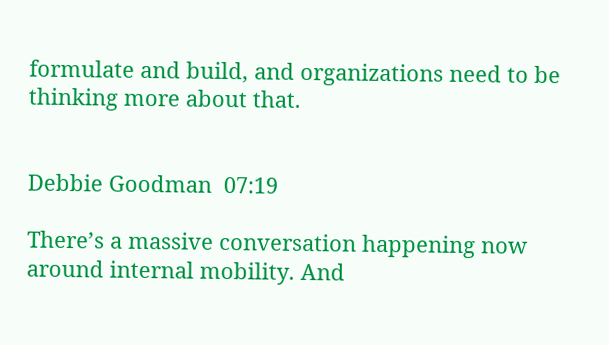formulate and build, and organizations need to be thinking more about that.


Debbie Goodman  07:19

There’s a massive conversation happening now around internal mobility. And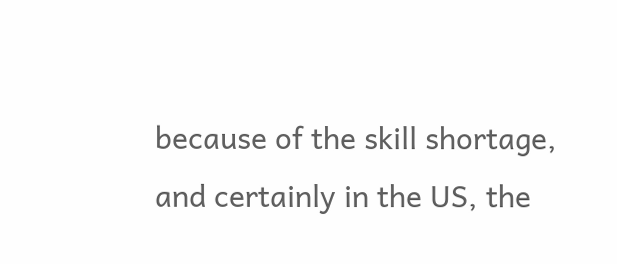because of the skill shortage, and certainly in the US, the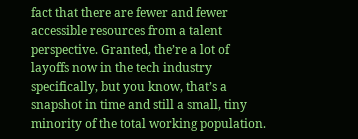fact that there are fewer and fewer accessible resources from a talent perspective. Granted, the’re a lot of layoffs now in the tech industry specifically, but you know, that’s a snapshot in time and still a small, tiny minority of the total working population.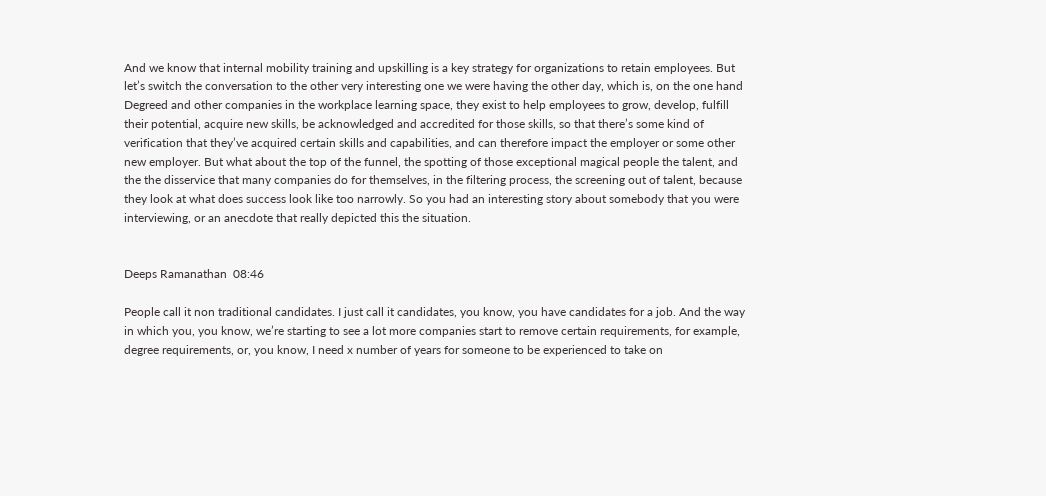And we know that internal mobility training and upskilling is a key strategy for organizations to retain employees. But let’s switch the conversation to the other very interesting one we were having the other day, which is, on the one hand Degreed and other companies in the workplace learning space, they exist to help employees to grow, develop, fulfill their potential, acquire new skills, be acknowledged and accredited for those skills, so that there’s some kind of verification that they’ve acquired certain skills and capabilities, and can therefore impact the employer or some other new employer. But what about the top of the funnel, the spotting of those exceptional magical people the talent, and the the disservice that many companies do for themselves, in the filtering process, the screening out of talent, because they look at what does success look like too narrowly. So you had an interesting story about somebody that you were interviewing, or an anecdote that really depicted this the situation.


Deeps Ramanathan  08:46

People call it non traditional candidates. I just call it candidates, you know, you have candidates for a job. And the way in which you, you know, we’re starting to see a lot more companies start to remove certain requirements, for example, degree requirements, or, you know, I need x number of years for someone to be experienced to take on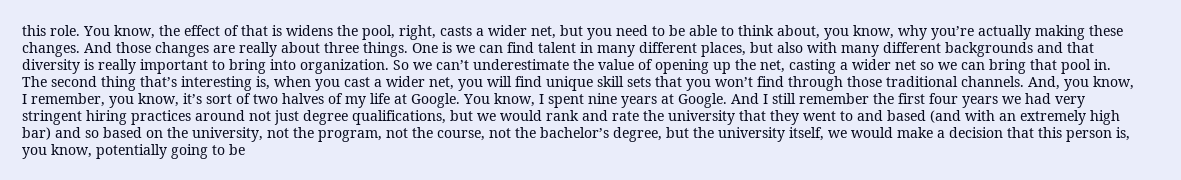this role. You know, the effect of that is widens the pool, right, casts a wider net, but you need to be able to think about, you know, why you’re actually making these changes. And those changes are really about three things. One is we can find talent in many different places, but also with many different backgrounds and that diversity is really important to bring into organization. So we can’t underestimate the value of opening up the net, casting a wider net so we can bring that pool in. The second thing that’s interesting is, when you cast a wider net, you will find unique skill sets that you won’t find through those traditional channels. And, you know, I remember, you know, it’s sort of two halves of my life at Google. You know, I spent nine years at Google. And I still remember the first four years we had very stringent hiring practices around not just degree qualifications, but we would rank and rate the university that they went to and based (and with an extremely high bar) and so based on the university, not the program, not the course, not the bachelor’s degree, but the university itself, we would make a decision that this person is, you know, potentially going to be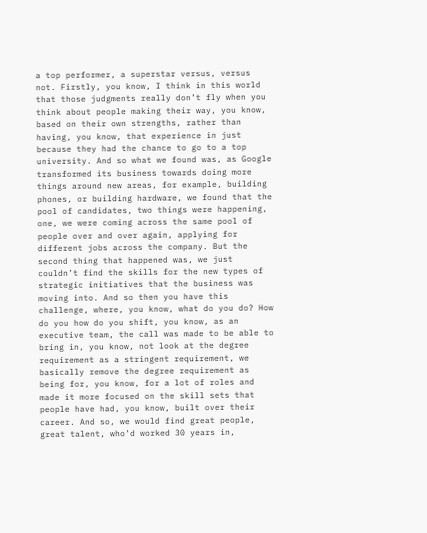a top performer, a superstar versus, versus not. Firstly, you know, I think in this world that those judgments really don’t fly when you think about people making their way, you know, based on their own strengths, rather than having, you know, that experience in just because they had the chance to go to a top university. And so what we found was, as Google transformed its business towards doing more things around new areas, for example, building phones, or building hardware, we found that the pool of candidates, two things were happening, one, we were coming across the same pool of people over and over again, applying for different jobs across the company. But the second thing that happened was, we just couldn’t find the skills for the new types of strategic initiatives that the business was moving into. And so then you have this challenge, where, you know, what do you do? How do you how do you shift, you know, as an executive team, the call was made to be able to bring in, you know, not look at the degree requirement as a stringent requirement, we basically remove the degree requirement as being for, you know, for a lot of roles and made it more focused on the skill sets that people have had, you know, built over their career. And so, we would find great people, great talent, who’d worked 30 years in,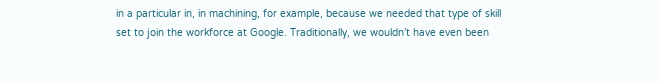in a particular in, in machining, for example, because we needed that type of skill set to join the workforce at Google. Traditionally, we wouldn’t have even been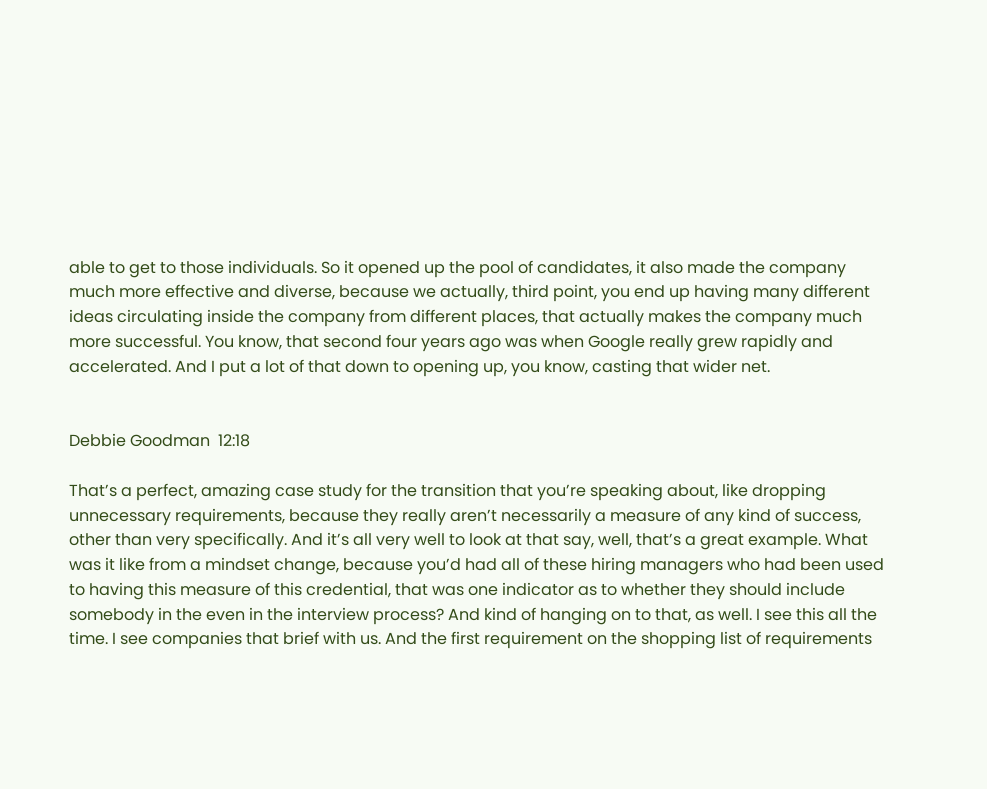able to get to those individuals. So it opened up the pool of candidates, it also made the company much more effective and diverse, because we actually, third point, you end up having many different ideas circulating inside the company from different places, that actually makes the company much more successful. You know, that second four years ago was when Google really grew rapidly and accelerated. And I put a lot of that down to opening up, you know, casting that wider net.


Debbie Goodman  12:18

That’s a perfect, amazing case study for the transition that you’re speaking about, like dropping unnecessary requirements, because they really aren’t necessarily a measure of any kind of success, other than very specifically. And it’s all very well to look at that say, well, that’s a great example. What was it like from a mindset change, because you’d had all of these hiring managers who had been used to having this measure of this credential, that was one indicator as to whether they should include somebody in the even in the interview process? And kind of hanging on to that, as well. I see this all the time. I see companies that brief with us. And the first requirement on the shopping list of requirements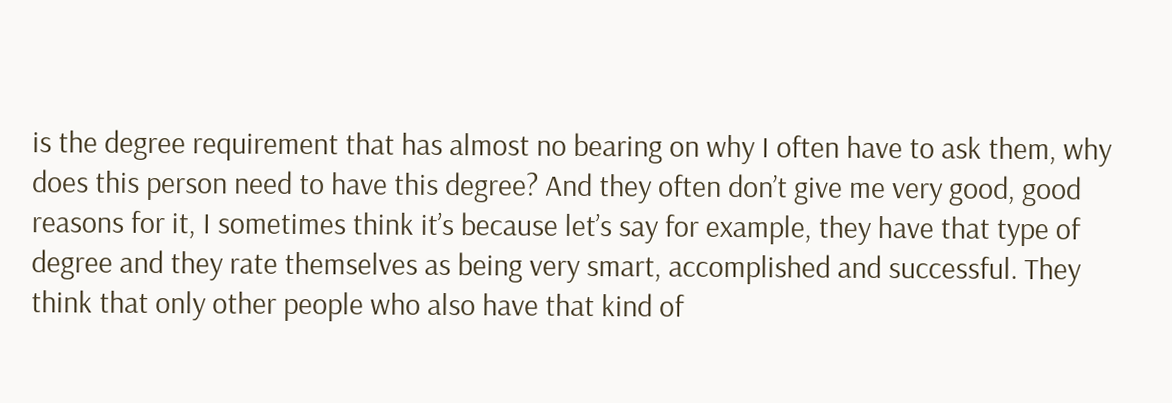is the degree requirement that has almost no bearing on why I often have to ask them, why does this person need to have this degree? And they often don’t give me very good, good reasons for it, I sometimes think it’s because let’s say for example, they have that type of degree and they rate themselves as being very smart, accomplished and successful. They think that only other people who also have that kind of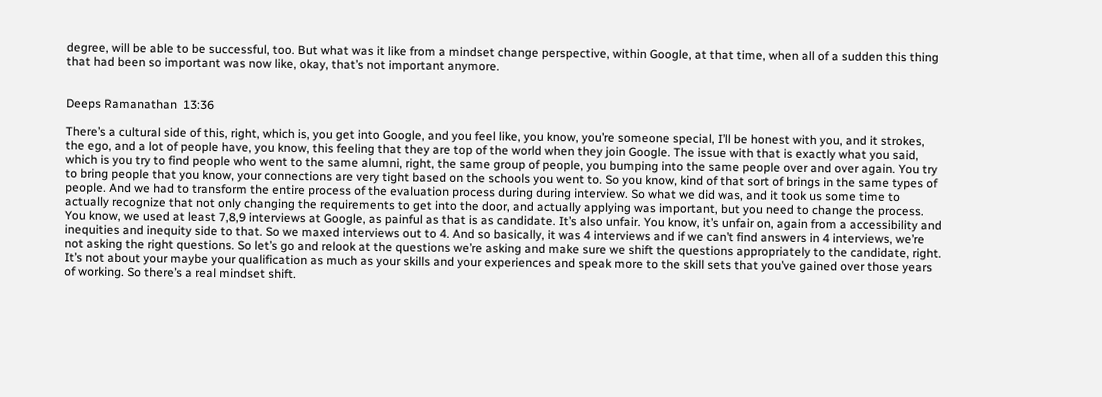degree, will be able to be successful, too. But what was it like from a mindset change perspective, within Google, at that time, when all of a sudden this thing that had been so important was now like, okay, that’s not important anymore.


Deeps Ramanathan  13:36

There’s a cultural side of this, right, which is, you get into Google, and you feel like, you know, you’re someone special, I’ll be honest with you, and it strokes, the ego, and a lot of people have, you know, this feeling that they are top of the world when they join Google. The issue with that is exactly what you said, which is you try to find people who went to the same alumni, right, the same group of people, you bumping into the same people over and over again. You try to bring people that you know, your connections are very tight based on the schools you went to. So you know, kind of that sort of brings in the same types of people. And we had to transform the entire process of the evaluation process during during interview. So what we did was, and it took us some time to actually recognize that not only changing the requirements to get into the door, and actually applying was important, but you need to change the process. You know, we used at least 7,8,9 interviews at Google, as painful as that is as candidate. It’s also unfair. You know, it’s unfair on, again from a accessibility and inequities and inequity side to that. So we maxed interviews out to 4. And so basically, it was 4 interviews and if we can’t find answers in 4 interviews, we’re not asking the right questions. So let’s go and relook at the questions we’re asking and make sure we shift the questions appropriately to the candidate, right. It’s not about your maybe your qualification as much as your skills and your experiences and speak more to the skill sets that you’ve gained over those years of working. So there’s a real mindset shift.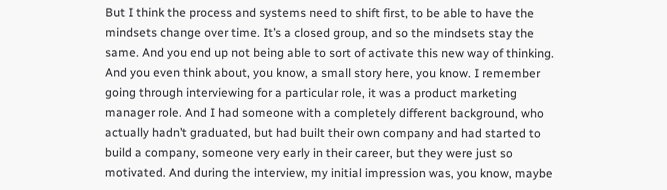But I think the process and systems need to shift first, to be able to have the mindsets change over time. It’s a closed group, and so the mindsets stay the same. And you end up not being able to sort of activate this new way of thinking. And you even think about, you know, a small story here, you know. I remember going through interviewing for a particular role, it was a product marketing manager role. And I had someone with a completely different background, who actually hadn’t graduated, but had built their own company and had started to build a company, someone very early in their career, but they were just so motivated. And during the interview, my initial impression was, you know, maybe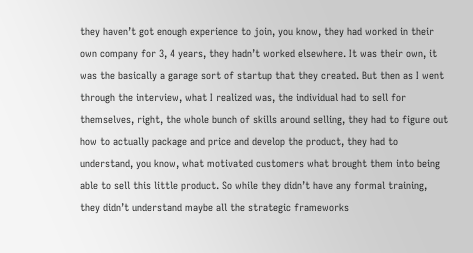they haven’t got enough experience to join, you know, they had worked in their own company for 3, 4 years, they hadn’t worked elsewhere. It was their own, it was the basically a garage sort of startup that they created. But then as I went through the interview, what I realized was, the individual had to sell for themselves, right, the whole bunch of skills around selling, they had to figure out how to actually package and price and develop the product, they had to understand, you know, what motivated customers what brought them into being able to sell this little product. So while they didn’t have any formal training, they didn’t understand maybe all the strategic frameworks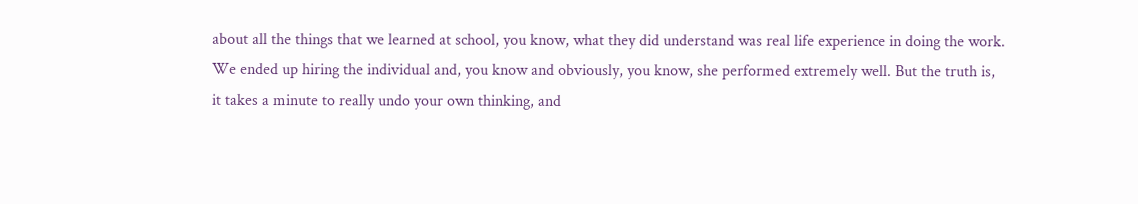about all the things that we learned at school, you know, what they did understand was real life experience in doing the work. We ended up hiring the individual and, you know and obviously, you know, she performed extremely well. But the truth is, it takes a minute to really undo your own thinking, and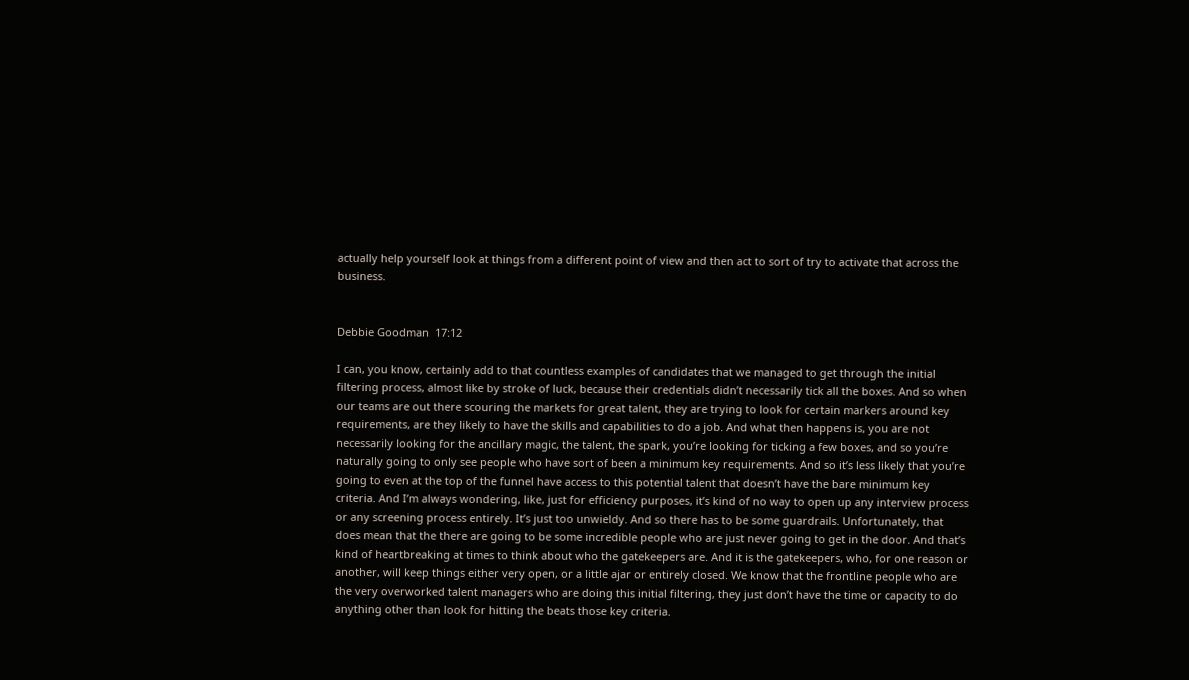actually help yourself look at things from a different point of view and then act to sort of try to activate that across the business.


Debbie Goodman  17:12

I can, you know, certainly add to that countless examples of candidates that we managed to get through the initial filtering process, almost like by stroke of luck, because their credentials didn’t necessarily tick all the boxes. And so when our teams are out there scouring the markets for great talent, they are trying to look for certain markers around key requirements, are they likely to have the skills and capabilities to do a job. And what then happens is, you are not necessarily looking for the ancillary magic, the talent, the spark, you’re looking for ticking a few boxes, and so you’re naturally going to only see people who have sort of been a minimum key requirements. And so it’s less likely that you’re going to even at the top of the funnel have access to this potential talent that doesn’t have the bare minimum key criteria. And I’m always wondering, like, just for efficiency purposes, it’s kind of no way to open up any interview process or any screening process entirely. It’s just too unwieldy. And so there has to be some guardrails. Unfortunately, that does mean that the there are going to be some incredible people who are just never going to get in the door. And that’s kind of heartbreaking at times to think about who the gatekeepers are. And it is the gatekeepers, who, for one reason or another, will keep things either very open, or a little ajar or entirely closed. We know that the frontline people who are the very overworked talent managers who are doing this initial filtering, they just don’t have the time or capacity to do anything other than look for hitting the beats those key criteria.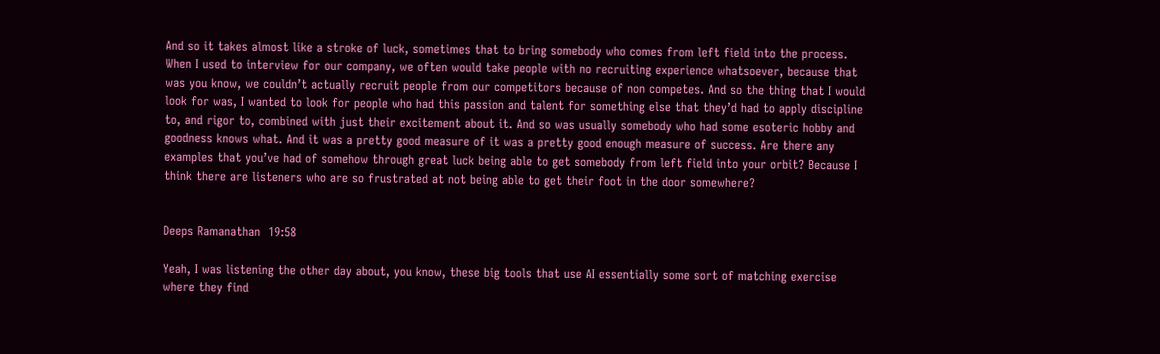And so it takes almost like a stroke of luck, sometimes that to bring somebody who comes from left field into the process. When I used to interview for our company, we often would take people with no recruiting experience whatsoever, because that was you know, we couldn’t actually recruit people from our competitors because of non competes. And so the thing that I would look for was, I wanted to look for people who had this passion and talent for something else that they’d had to apply discipline to, and rigor to, combined with just their excitement about it. And so was usually somebody who had some esoteric hobby and goodness knows what. And it was a pretty good measure of it was a pretty good enough measure of success. Are there any examples that you’ve had of somehow through great luck being able to get somebody from left field into your orbit? Because I think there are listeners who are so frustrated at not being able to get their foot in the door somewhere?


Deeps Ramanathan  19:58

Yeah, I was listening the other day about, you know, these big tools that use AI essentially some sort of matching exercise where they find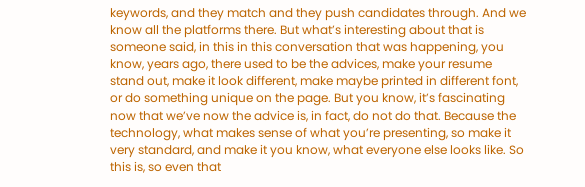keywords, and they match and they push candidates through. And we know all the platforms there. But what’s interesting about that is someone said, in this in this conversation that was happening, you know, years ago, there used to be the advices, make your resume stand out, make it look different, make maybe printed in different font, or do something unique on the page. But you know, it’s fascinating now that we’ve now the advice is, in fact, do not do that. Because the technology, what makes sense of what you’re presenting, so make it very standard, and make it you know, what everyone else looks like. So this is, so even that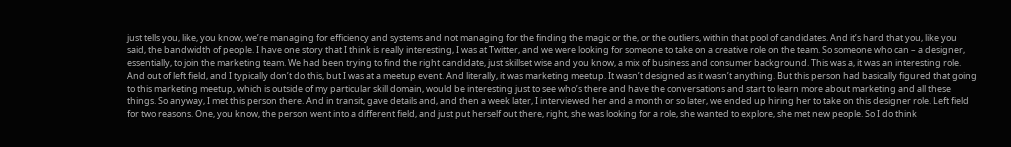just tells you, like, you know, we’re managing for efficiency and systems and not managing for the finding the magic or the, or the outliers, within that pool of candidates. And it’s hard that you, like you said, the bandwidth of people. I have one story that I think is really interesting, I was at Twitter, and we were looking for someone to take on a creative role on the team. So someone who can – a designer, essentially, to join the marketing team. We had been trying to find the right candidate, just skillset wise and you know, a mix of business and consumer background. This was a, it was an interesting role. And out of left field, and I typically don’t do this, but I was at a meetup event. And literally, it was marketing meetup. It wasn’t designed as it wasn’t anything. But this person had basically figured that going to this marketing meetup, which is outside of my particular skill domain, would be interesting just to see who’s there and have the conversations and start to learn more about marketing and all these things. So anyway, I met this person there. And in transit, gave details and, and then a week later, I interviewed her and a month or so later, we ended up hiring her to take on this designer role. Left field for two reasons. One, you know, the person went into a different field, and just put herself out there, right, she was looking for a role, she wanted to explore, she met new people. So I do think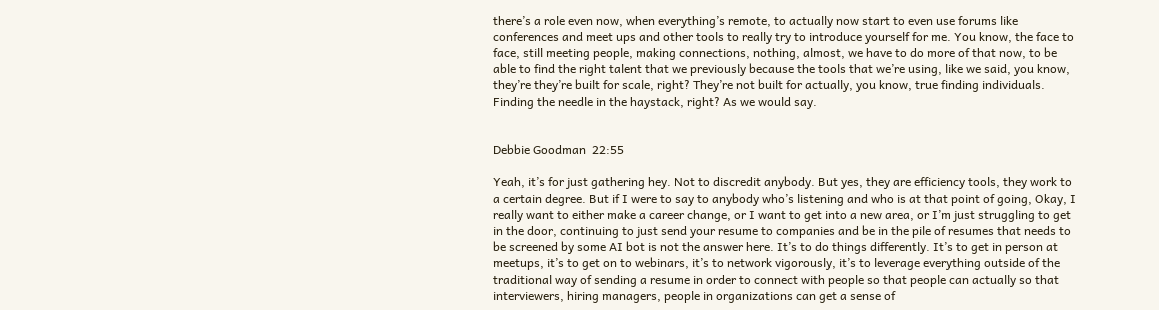there’s a role even now, when everything’s remote, to actually now start to even use forums like conferences and meet ups and other tools to really try to introduce yourself for me. You know, the face to face, still meeting people, making connections, nothing, almost, we have to do more of that now, to be able to find the right talent that we previously because the tools that we’re using, like we said, you know, they’re they’re built for scale, right? They’re not built for actually, you know, true finding individuals. Finding the needle in the haystack, right? As we would say.


Debbie Goodman  22:55

Yeah, it’s for just gathering hey. Not to discredit anybody. But yes, they are efficiency tools, they work to a certain degree. But if I were to say to anybody who’s listening and who is at that point of going, Okay, I really want to either make a career change, or I want to get into a new area, or I’m just struggling to get in the door, continuing to just send your resume to companies and be in the pile of resumes that needs to be screened by some AI bot is not the answer here. It’s to do things differently. It’s to get in person at meetups, it’s to get on to webinars, it’s to network vigorously, it’s to leverage everything outside of the traditional way of sending a resume in order to connect with people so that people can actually so that interviewers, hiring managers, people in organizations can get a sense of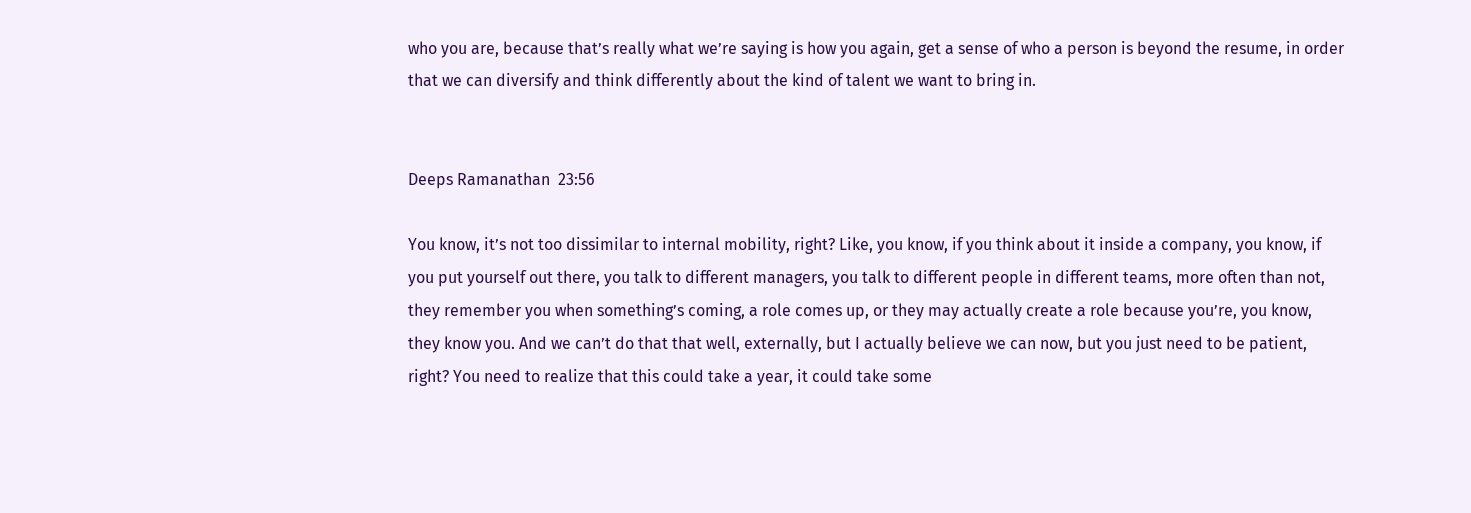who you are, because that’s really what we’re saying is how you again, get a sense of who a person is beyond the resume, in order that we can diversify and think differently about the kind of talent we want to bring in.


Deeps Ramanathan  23:56

You know, it’s not too dissimilar to internal mobility, right? Like, you know, if you think about it inside a company, you know, if you put yourself out there, you talk to different managers, you talk to different people in different teams, more often than not, they remember you when something’s coming, a role comes up, or they may actually create a role because you’re, you know, they know you. And we can’t do that that well, externally, but I actually believe we can now, but you just need to be patient, right? You need to realize that this could take a year, it could take some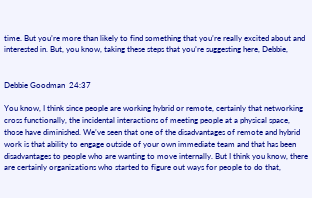time. But you’re more than likely to find something that you’re really excited about and interested in. But, you know, taking these steps that you’re suggesting here, Debbie,


Debbie Goodman  24:37

You know, I think since people are working hybrid or remote, certainly that networking cross functionally, the incidental interactions of meeting people at a physical space, those have diminished. We’ve seen that one of the disadvantages of remote and hybrid work is that ability to engage outside of your own immediate team and that has been disadvantages to people who are wanting to move internally. But I think you know, there are certainly organizations who started to figure out ways for people to do that,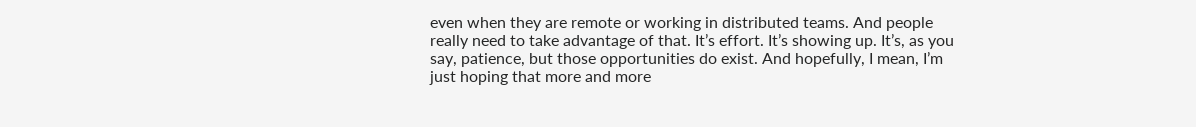even when they are remote or working in distributed teams. And people really need to take advantage of that. It’s effort. It’s showing up. It’s, as you say, patience, but those opportunities do exist. And hopefully, I mean, I’m just hoping that more and more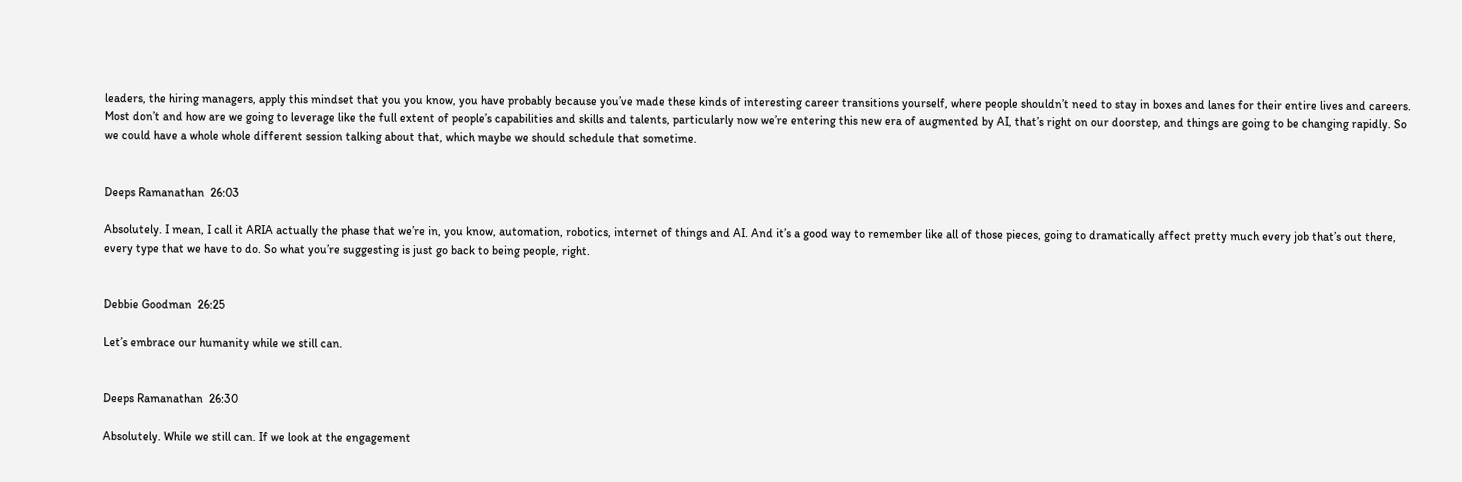leaders, the hiring managers, apply this mindset that you you know, you have probably because you’ve made these kinds of interesting career transitions yourself, where people shouldn’t need to stay in boxes and lanes for their entire lives and careers. Most don’t and how are we going to leverage like the full extent of people’s capabilities and skills and talents, particularly now we’re entering this new era of augmented by AI, that’s right on our doorstep, and things are going to be changing rapidly. So we could have a whole whole different session talking about that, which maybe we should schedule that sometime.


Deeps Ramanathan  26:03

Absolutely. I mean, I call it ARIA actually the phase that we’re in, you know, automation, robotics, internet of things and AI. And it’s a good way to remember like all of those pieces, going to dramatically affect pretty much every job that’s out there, every type that we have to do. So what you’re suggesting is just go back to being people, right.


Debbie Goodman  26:25

Let’s embrace our humanity while we still can.


Deeps Ramanathan  26:30

Absolutely. While we still can. If we look at the engagement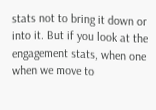stats not to bring it down or into it. But if you look at the engagement stats, when one when we move to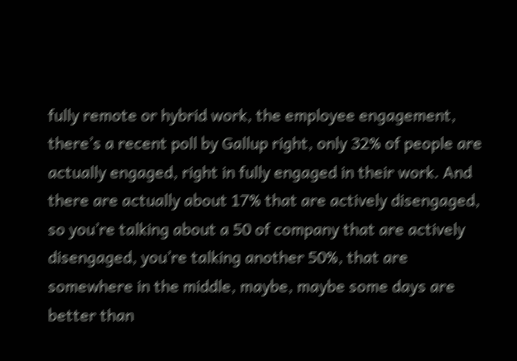fully remote or hybrid work, the employee engagement, there’s a recent poll by Gallup right, only 32% of people are actually engaged, right in fully engaged in their work. And there are actually about 17% that are actively disengaged, so you’re talking about a 50 of company that are actively disengaged, you’re talking another 50%, that are somewhere in the middle, maybe, maybe some days are better than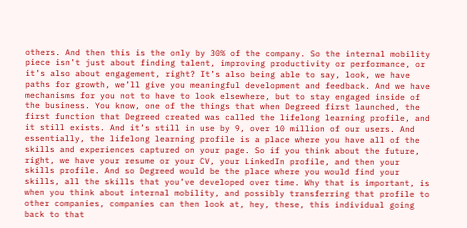others. And then this is the only by 30% of the company. So the internal mobility piece isn’t just about finding talent, improving productivity or performance, or it’s also about engagement, right? It’s also being able to say, look, we have paths for growth, we’ll give you meaningful development and feedback. And we have mechanisms for you not to have to look elsewhere, but to stay engaged inside of the business. You know, one of the things that when Degreed first launched, the first function that Degreed created was called the lifelong learning profile, and it still exists. And it’s still in use by 9, over 10 million of our users. And essentially, the lifelong learning profile is a place where you have all of the skills and experiences captured on your page. So if you think about the future, right, we have your resume or your CV, your LinkedIn profile, and then your skills profile. And so Degreed would be the place where you would find your skills, all the skills that you’ve developed over time. Why that is important, is when you think about internal mobility, and possibly transferring that profile to other companies, companies can then look at, hey, these, this individual going back to that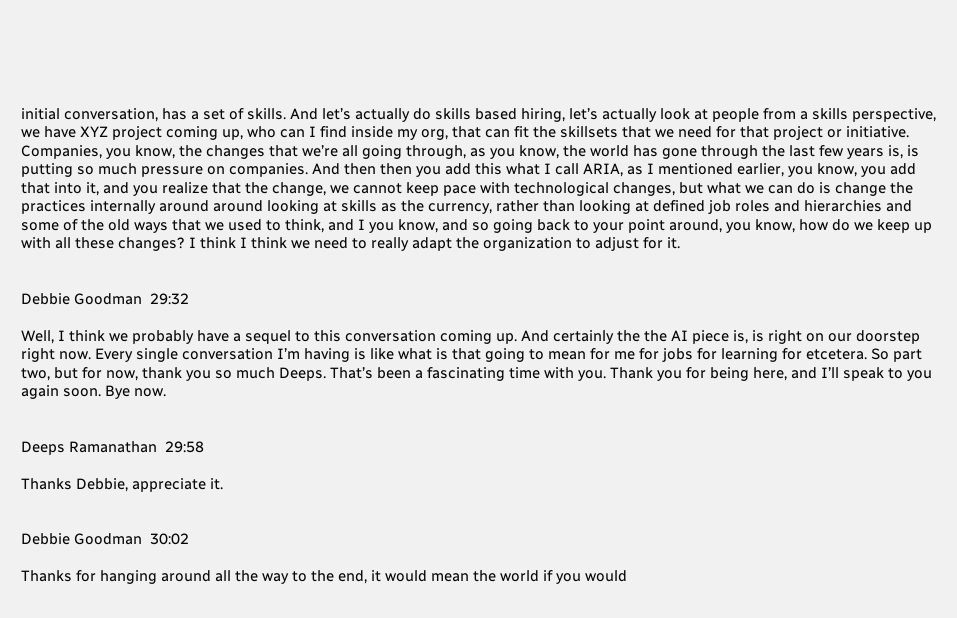initial conversation, has a set of skills. And let’s actually do skills based hiring, let’s actually look at people from a skills perspective, we have XYZ project coming up, who can I find inside my org, that can fit the skillsets that we need for that project or initiative. Companies, you know, the changes that we’re all going through, as you know, the world has gone through the last few years is, is putting so much pressure on companies. And then then you add this what I call ARIA, as I mentioned earlier, you know, you add that into it, and you realize that the change, we cannot keep pace with technological changes, but what we can do is change the practices internally around around looking at skills as the currency, rather than looking at defined job roles and hierarchies and some of the old ways that we used to think, and I you know, and so going back to your point around, you know, how do we keep up with all these changes? I think I think we need to really adapt the organization to adjust for it.


Debbie Goodman  29:32

Well, I think we probably have a sequel to this conversation coming up. And certainly the the AI piece is, is right on our doorstep right now. Every single conversation I’m having is like what is that going to mean for me for jobs for learning for etcetera. So part two, but for now, thank you so much Deeps. That’s been a fascinating time with you. Thank you for being here, and I’ll speak to you again soon. Bye now.


Deeps Ramanathan  29:58

Thanks Debbie, appreciate it.


Debbie Goodman  30:02

Thanks for hanging around all the way to the end, it would mean the world if you would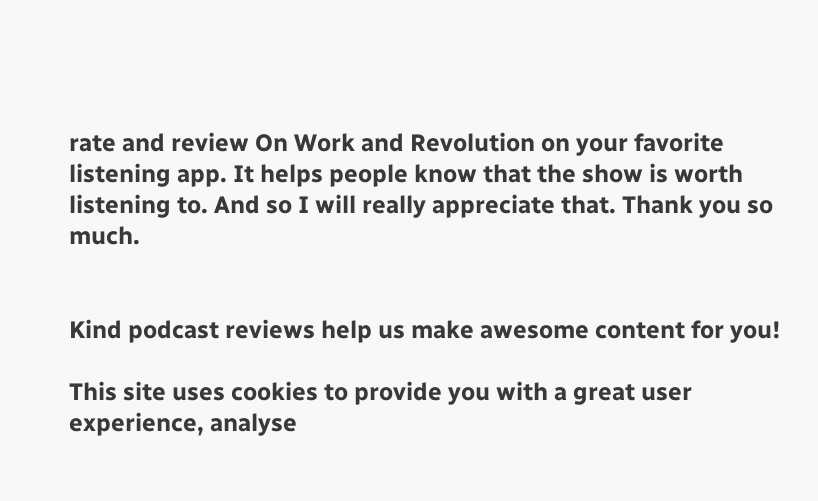rate and review On Work and Revolution on your favorite listening app. It helps people know that the show is worth listening to. And so I will really appreciate that. Thank you so much.


Kind podcast reviews help us make awesome content for you!

This site uses cookies to provide you with a great user experience, analyse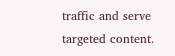traffic and serve targeted content.